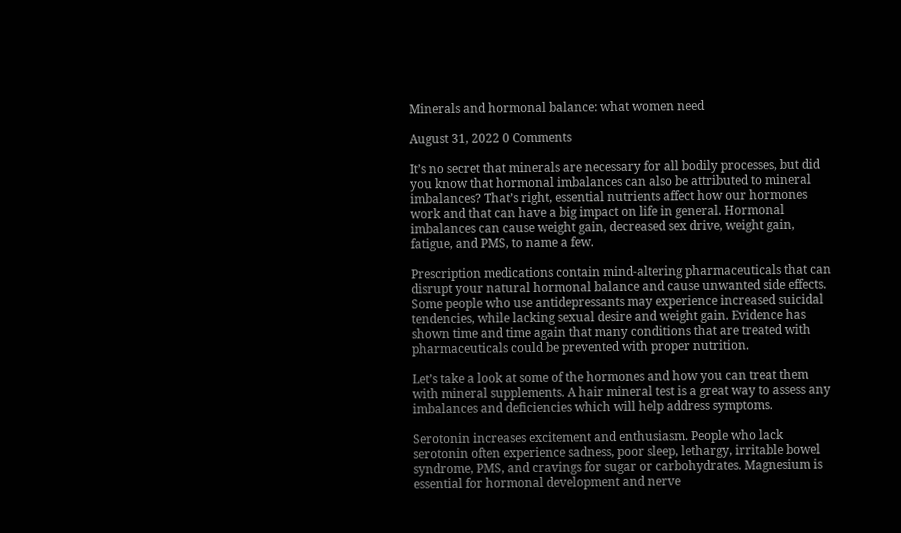Minerals and hormonal balance: what women need

August 31, 2022 0 Comments

It’s no secret that minerals are necessary for all bodily processes, but did you know that hormonal imbalances can also be attributed to mineral imbalances? That’s right, essential nutrients affect how our hormones work and that can have a big impact on life in general. Hormonal imbalances can cause weight gain, decreased sex drive, weight gain, fatigue, and PMS, to name a few.

Prescription medications contain mind-altering pharmaceuticals that can disrupt your natural hormonal balance and cause unwanted side effects. Some people who use antidepressants may experience increased suicidal tendencies, while lacking sexual desire and weight gain. Evidence has shown time and time again that many conditions that are treated with pharmaceuticals could be prevented with proper nutrition.

Let’s take a look at some of the hormones and how you can treat them with mineral supplements. A hair mineral test is a great way to assess any imbalances and deficiencies which will help address symptoms.

Serotonin increases excitement and enthusiasm. People who lack serotonin often experience sadness, poor sleep, lethargy, irritable bowel syndrome, PMS, and cravings for sugar or carbohydrates. Magnesium is essential for hormonal development and nerve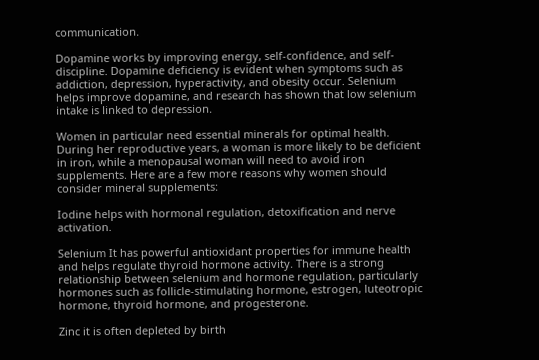communication.

Dopamine works by improving energy, self-confidence, and self-discipline. Dopamine deficiency is evident when symptoms such as addiction, depression, hyperactivity, and obesity occur. Selenium helps improve dopamine, and research has shown that low selenium intake is linked to depression.

Women in particular need essential minerals for optimal health. During her reproductive years, a woman is more likely to be deficient in iron, while a menopausal woman will need to avoid iron supplements. Here are a few more reasons why women should consider mineral supplements:

Iodine helps with hormonal regulation, detoxification and nerve activation.

Selenium It has powerful antioxidant properties for immune health and helps regulate thyroid hormone activity. There is a strong relationship between selenium and hormone regulation, particularly hormones such as follicle-stimulating hormone, estrogen, luteotropic hormone, thyroid hormone, and progesterone.

Zinc it is often depleted by birth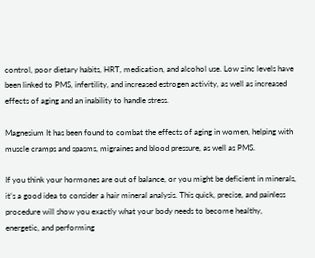control, poor dietary habits, HRT, medication, and alcohol use. Low zinc levels have been linked to PMS, infertility, and increased estrogen activity, as well as increased effects of aging and an inability to handle stress.

Magnesium It has been found to combat the effects of aging in women, helping with muscle cramps and spasms, migraines and blood pressure, as well as PMS.

If you think your hormones are out of balance, or you might be deficient in minerals, it’s a good idea to consider a hair mineral analysis. This quick, precise, and painless procedure will show you exactly what your body needs to become healthy, energetic, and performing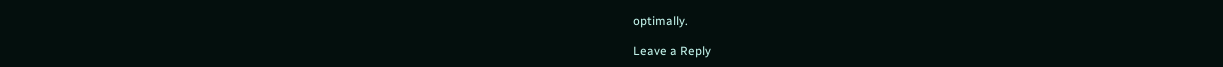optimally.

Leave a Reply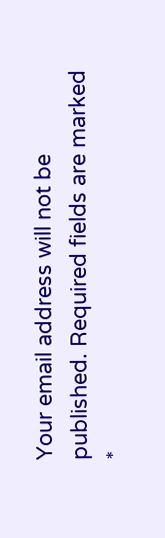Your email address will not be published. Required fields are marked *